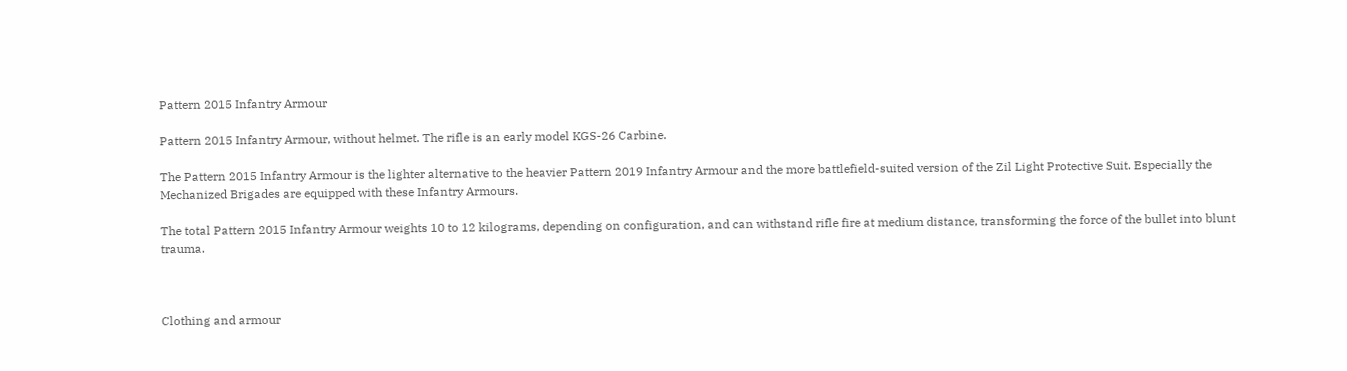Pattern 2015 Infantry Armour

Pattern 2015 Infantry Armour, without helmet. The rifle is an early model KGS-26 Carbine.

The Pattern 2015 Infantry Armour is the lighter alternative to the heavier Pattern 2019 Infantry Armour and the more battlefield-suited version of the Zil Light Protective Suit. Especially the Mechanized Brigades are equipped with these Infantry Armours.

The total Pattern 2015 Infantry Armour weights 10 to 12 kilograms, depending on configuration, and can withstand rifle fire at medium distance, transforming the force of the bullet into blunt trauma.



Clothing and armour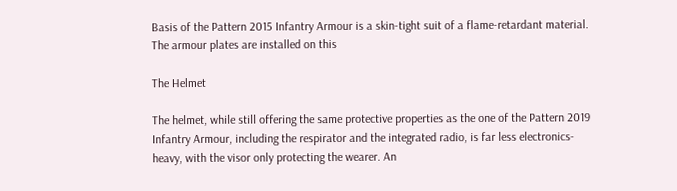Basis of the Pattern 2015 Infantry Armour is a skin-tight suit of a flame-retardant material. The armour plates are installed on this

The Helmet

The helmet, while still offering the same protective properties as the one of the Pattern 2019 Infantry Armour, including the respirator and the integrated radio, is far less electronics-heavy, with the visor only protecting the wearer. An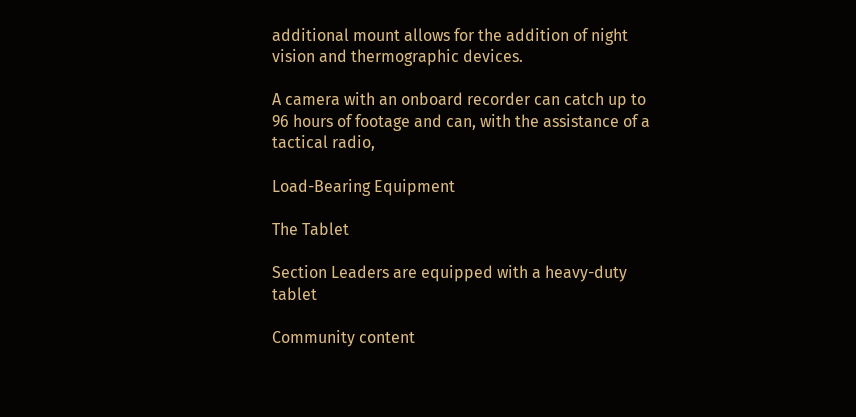additional mount allows for the addition of night vision and thermographic devices.

A camera with an onboard recorder can catch up to 96 hours of footage and can, with the assistance of a tactical radio,

Load-Bearing Equipment

The Tablet

Section Leaders are equipped with a heavy-duty tablet

Community content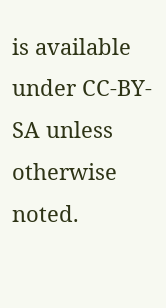is available under CC-BY-SA unless otherwise noted.